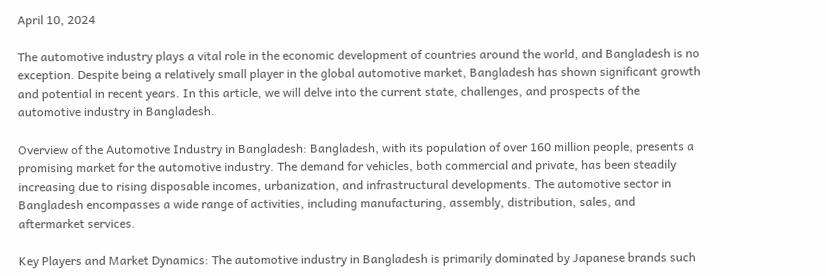April 10, 2024

The automotive industry plays a vital role in the economic development of countries around the world, and Bangladesh is no exception. Despite being a relatively small player in the global automotive market, Bangladesh has shown significant growth and potential in recent years. In this article, we will delve into the current state, challenges, and prospects of the automotive industry in Bangladesh.

Overview of the Automotive Industry in Bangladesh: Bangladesh, with its population of over 160 million people, presents a promising market for the automotive industry. The demand for vehicles, both commercial and private, has been steadily increasing due to rising disposable incomes, urbanization, and infrastructural developments. The automotive sector in Bangladesh encompasses a wide range of activities, including manufacturing, assembly, distribution, sales, and aftermarket services.

Key Players and Market Dynamics: The automotive industry in Bangladesh is primarily dominated by Japanese brands such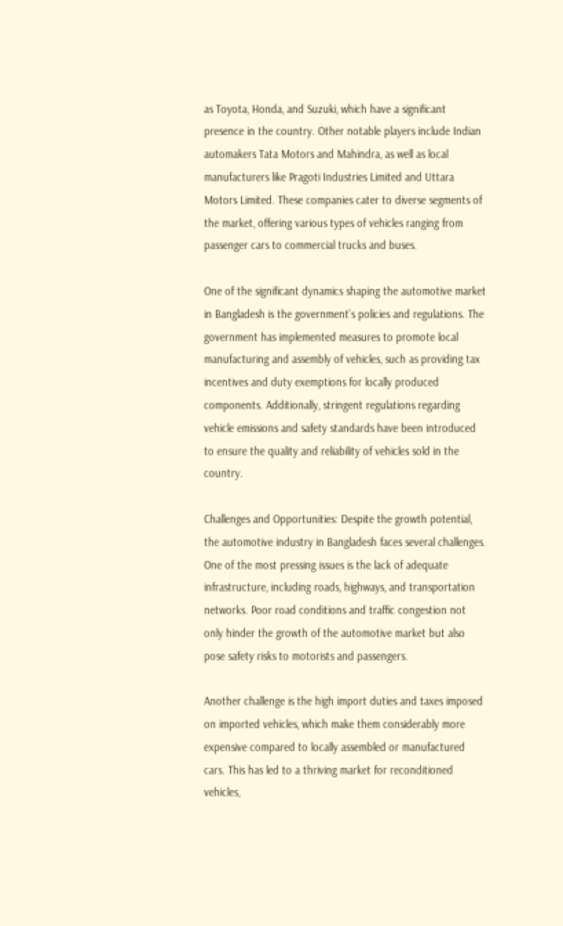as Toyota, Honda, and Suzuki, which have a significant presence in the country. Other notable players include Indian automakers Tata Motors and Mahindra, as well as local manufacturers like Pragoti Industries Limited and Uttara Motors Limited. These companies cater to diverse segments of the market, offering various types of vehicles ranging from passenger cars to commercial trucks and buses.

One of the significant dynamics shaping the automotive market in Bangladesh is the government’s policies and regulations. The government has implemented measures to promote local manufacturing and assembly of vehicles, such as providing tax incentives and duty exemptions for locally produced components. Additionally, stringent regulations regarding vehicle emissions and safety standards have been introduced to ensure the quality and reliability of vehicles sold in the country.

Challenges and Opportunities: Despite the growth potential, the automotive industry in Bangladesh faces several challenges. One of the most pressing issues is the lack of adequate infrastructure, including roads, highways, and transportation networks. Poor road conditions and traffic congestion not only hinder the growth of the automotive market but also pose safety risks to motorists and passengers.

Another challenge is the high import duties and taxes imposed on imported vehicles, which make them considerably more expensive compared to locally assembled or manufactured cars. This has led to a thriving market for reconditioned vehicles,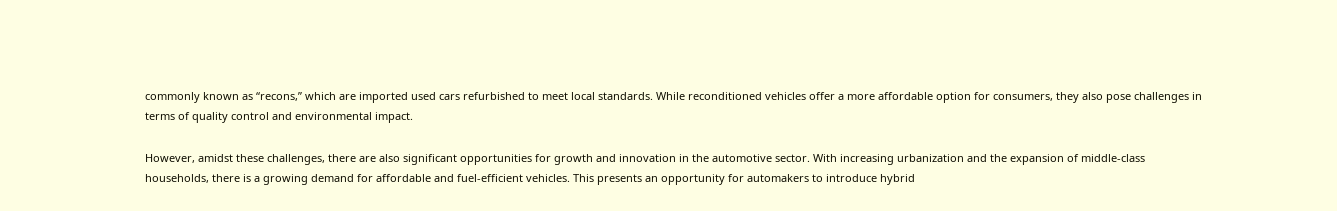commonly known as “recons,” which are imported used cars refurbished to meet local standards. While reconditioned vehicles offer a more affordable option for consumers, they also pose challenges in terms of quality control and environmental impact.

However, amidst these challenges, there are also significant opportunities for growth and innovation in the automotive sector. With increasing urbanization and the expansion of middle-class households, there is a growing demand for affordable and fuel-efficient vehicles. This presents an opportunity for automakers to introduce hybrid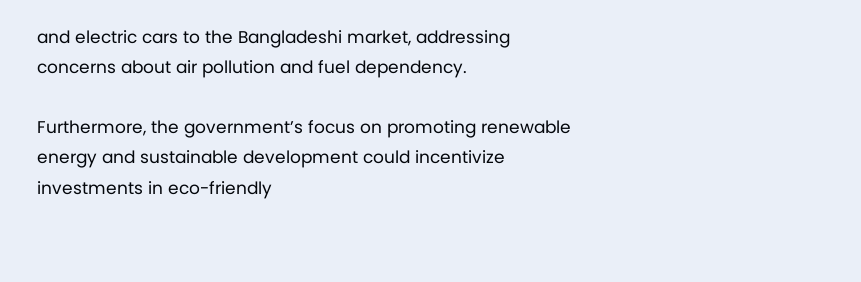and electric cars to the Bangladeshi market, addressing concerns about air pollution and fuel dependency.

Furthermore, the government’s focus on promoting renewable energy and sustainable development could incentivize investments in eco-friendly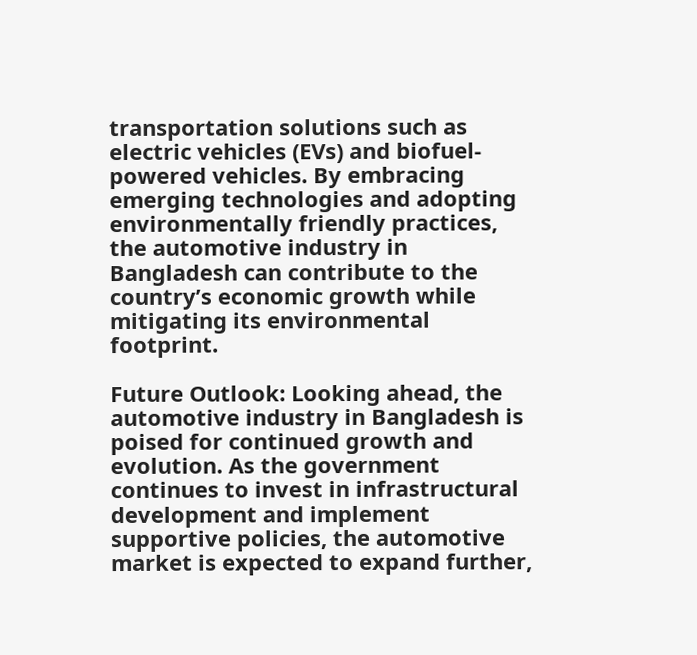transportation solutions such as electric vehicles (EVs) and biofuel-powered vehicles. By embracing emerging technologies and adopting environmentally friendly practices, the automotive industry in Bangladesh can contribute to the country’s economic growth while mitigating its environmental footprint.

Future Outlook: Looking ahead, the automotive industry in Bangladesh is poised for continued growth and evolution. As the government continues to invest in infrastructural development and implement supportive policies, the automotive market is expected to expand further,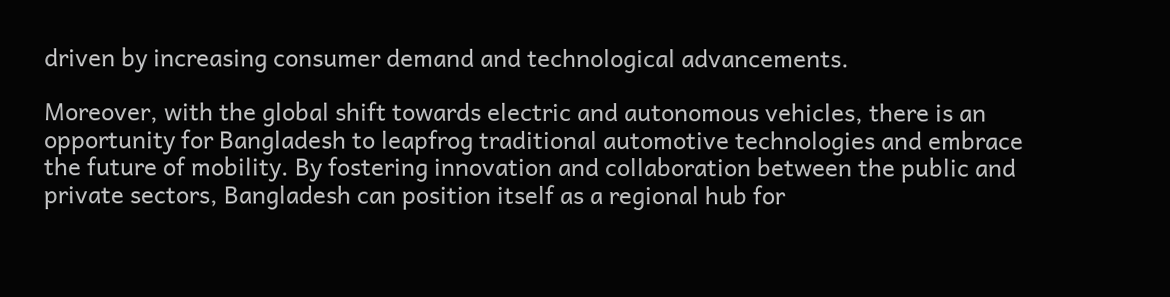driven by increasing consumer demand and technological advancements.

Moreover, with the global shift towards electric and autonomous vehicles, there is an opportunity for Bangladesh to leapfrog traditional automotive technologies and embrace the future of mobility. By fostering innovation and collaboration between the public and private sectors, Bangladesh can position itself as a regional hub for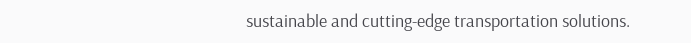sustainable and cutting-edge transportation solutions.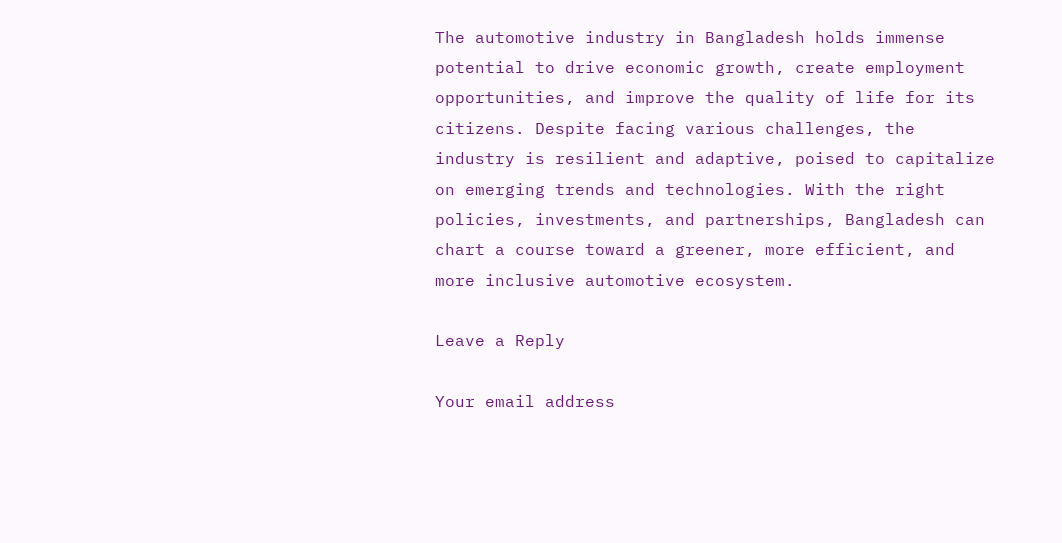The automotive industry in Bangladesh holds immense potential to drive economic growth, create employment opportunities, and improve the quality of life for its citizens. Despite facing various challenges, the industry is resilient and adaptive, poised to capitalize on emerging trends and technologies. With the right policies, investments, and partnerships, Bangladesh can chart a course toward a greener, more efficient, and more inclusive automotive ecosystem.

Leave a Reply

Your email address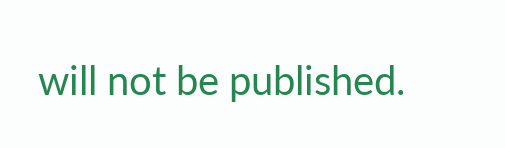will not be published.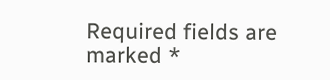Required fields are marked *